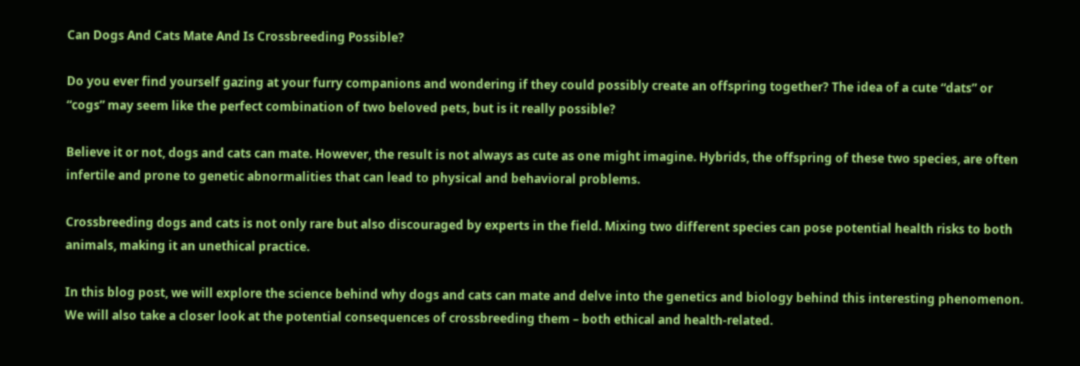Can Dogs And Cats Mate And Is Crossbreeding Possible?

Do you ever find yourself gazing at your furry companions and wondering if they could possibly create an offspring together? The idea of a cute “dats” or “cogs” may seem like the perfect combination of two beloved pets, but is it really possible?

Believe it or not, dogs and cats can mate. However, the result is not always as cute as one might imagine. Hybrids, the offspring of these two species, are often infertile and prone to genetic abnormalities that can lead to physical and behavioral problems.

Crossbreeding dogs and cats is not only rare but also discouraged by experts in the field. Mixing two different species can pose potential health risks to both animals, making it an unethical practice.

In this blog post, we will explore the science behind why dogs and cats can mate and delve into the genetics and biology behind this interesting phenomenon. We will also take a closer look at the potential consequences of crossbreeding them – both ethical and health-related.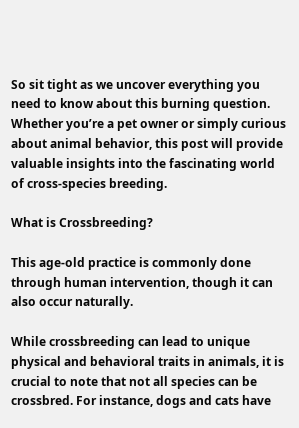So sit tight as we uncover everything you need to know about this burning question. Whether you’re a pet owner or simply curious about animal behavior, this post will provide valuable insights into the fascinating world of cross-species breeding.

What is Crossbreeding?

This age-old practice is commonly done through human intervention, though it can also occur naturally.

While crossbreeding can lead to unique physical and behavioral traits in animals, it is crucial to note that not all species can be crossbred. For instance, dogs and cats have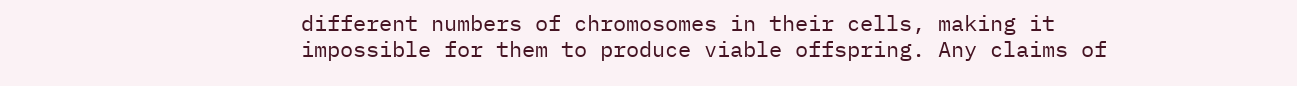different numbers of chromosomes in their cells, making it impossible for them to produce viable offspring. Any claims of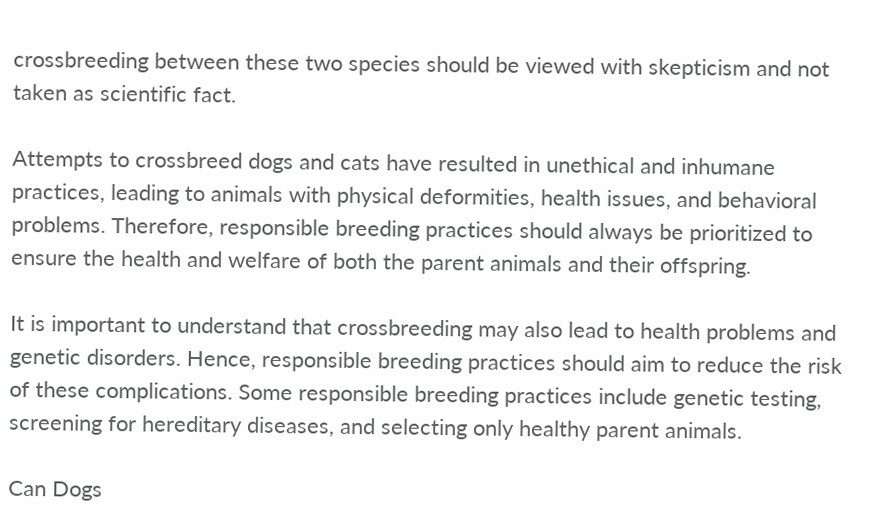crossbreeding between these two species should be viewed with skepticism and not taken as scientific fact.

Attempts to crossbreed dogs and cats have resulted in unethical and inhumane practices, leading to animals with physical deformities, health issues, and behavioral problems. Therefore, responsible breeding practices should always be prioritized to ensure the health and welfare of both the parent animals and their offspring.

It is important to understand that crossbreeding may also lead to health problems and genetic disorders. Hence, responsible breeding practices should aim to reduce the risk of these complications. Some responsible breeding practices include genetic testing, screening for hereditary diseases, and selecting only healthy parent animals.

Can Dogs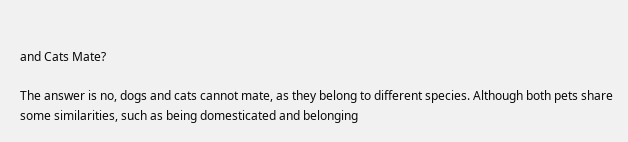and Cats Mate?

The answer is no, dogs and cats cannot mate, as they belong to different species. Although both pets share some similarities, such as being domesticated and belonging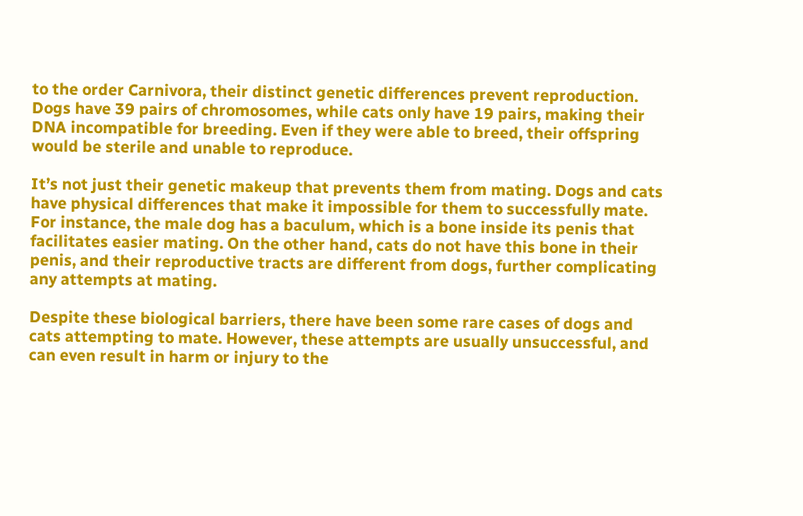to the order Carnivora, their distinct genetic differences prevent reproduction. Dogs have 39 pairs of chromosomes, while cats only have 19 pairs, making their DNA incompatible for breeding. Even if they were able to breed, their offspring would be sterile and unable to reproduce.

It’s not just their genetic makeup that prevents them from mating. Dogs and cats have physical differences that make it impossible for them to successfully mate. For instance, the male dog has a baculum, which is a bone inside its penis that facilitates easier mating. On the other hand, cats do not have this bone in their penis, and their reproductive tracts are different from dogs, further complicating any attempts at mating.

Despite these biological barriers, there have been some rare cases of dogs and cats attempting to mate. However, these attempts are usually unsuccessful, and can even result in harm or injury to the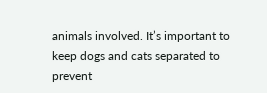animals involved. It’s important to keep dogs and cats separated to prevent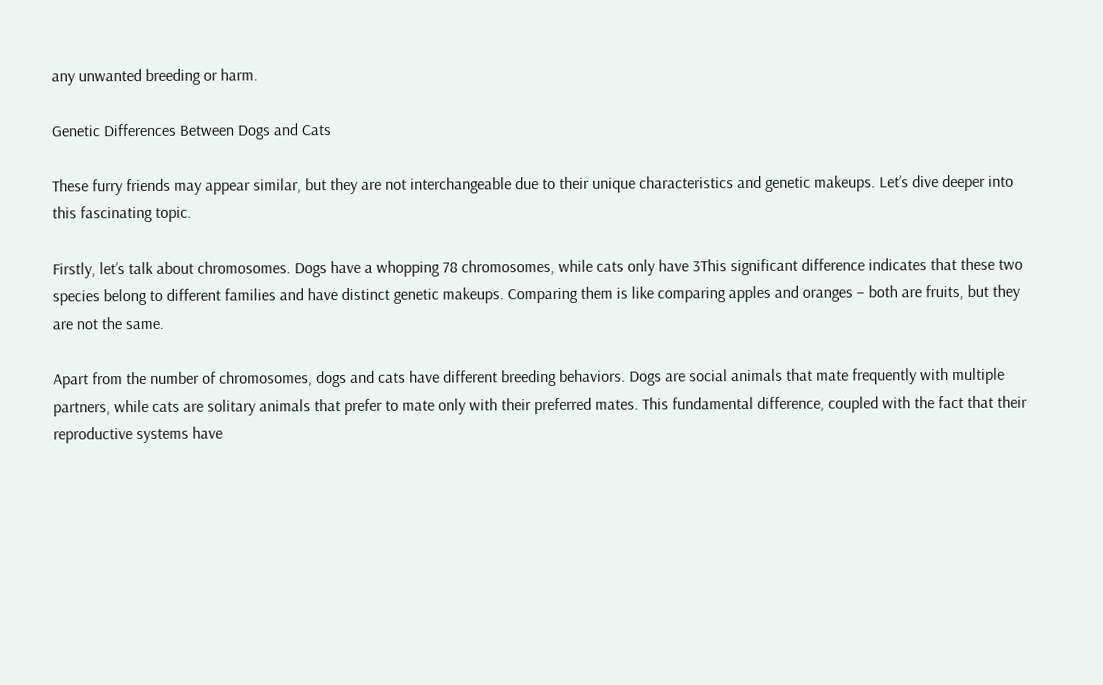any unwanted breeding or harm.

Genetic Differences Between Dogs and Cats

These furry friends may appear similar, but they are not interchangeable due to their unique characteristics and genetic makeups. Let’s dive deeper into this fascinating topic.

Firstly, let’s talk about chromosomes. Dogs have a whopping 78 chromosomes, while cats only have 3This significant difference indicates that these two species belong to different families and have distinct genetic makeups. Comparing them is like comparing apples and oranges – both are fruits, but they are not the same.

Apart from the number of chromosomes, dogs and cats have different breeding behaviors. Dogs are social animals that mate frequently with multiple partners, while cats are solitary animals that prefer to mate only with their preferred mates. This fundamental difference, coupled with the fact that their reproductive systems have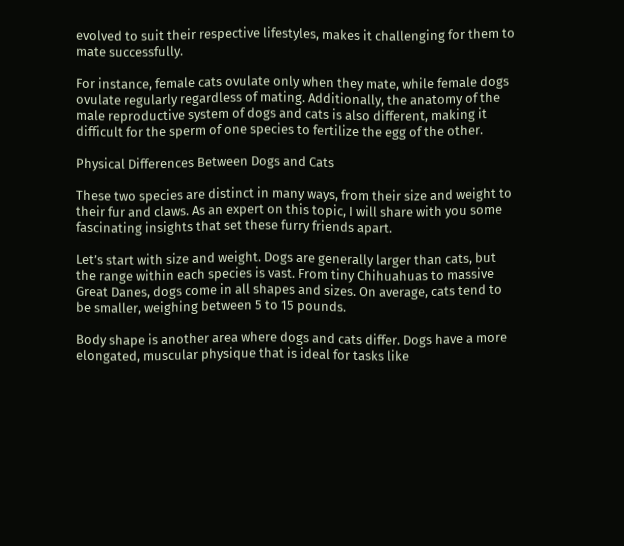evolved to suit their respective lifestyles, makes it challenging for them to mate successfully.

For instance, female cats ovulate only when they mate, while female dogs ovulate regularly regardless of mating. Additionally, the anatomy of the male reproductive system of dogs and cats is also different, making it difficult for the sperm of one species to fertilize the egg of the other.

Physical Differences Between Dogs and Cats

These two species are distinct in many ways, from their size and weight to their fur and claws. As an expert on this topic, I will share with you some fascinating insights that set these furry friends apart.

Let’s start with size and weight. Dogs are generally larger than cats, but the range within each species is vast. From tiny Chihuahuas to massive Great Danes, dogs come in all shapes and sizes. On average, cats tend to be smaller, weighing between 5 to 15 pounds.

Body shape is another area where dogs and cats differ. Dogs have a more elongated, muscular physique that is ideal for tasks like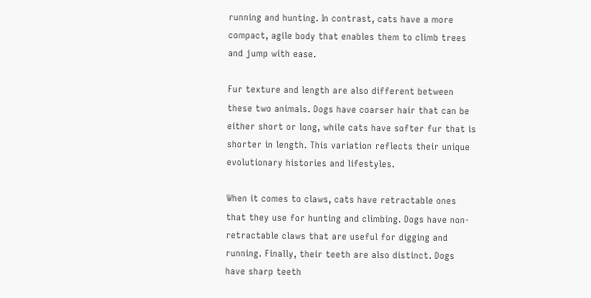running and hunting. In contrast, cats have a more compact, agile body that enables them to climb trees and jump with ease.

Fur texture and length are also different between these two animals. Dogs have coarser hair that can be either short or long, while cats have softer fur that is shorter in length. This variation reflects their unique evolutionary histories and lifestyles.

When it comes to claws, cats have retractable ones that they use for hunting and climbing. Dogs have non-retractable claws that are useful for digging and running. Finally, their teeth are also distinct. Dogs have sharp teeth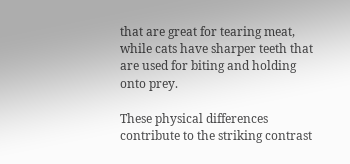that are great for tearing meat, while cats have sharper teeth that are used for biting and holding onto prey.

These physical differences contribute to the striking contrast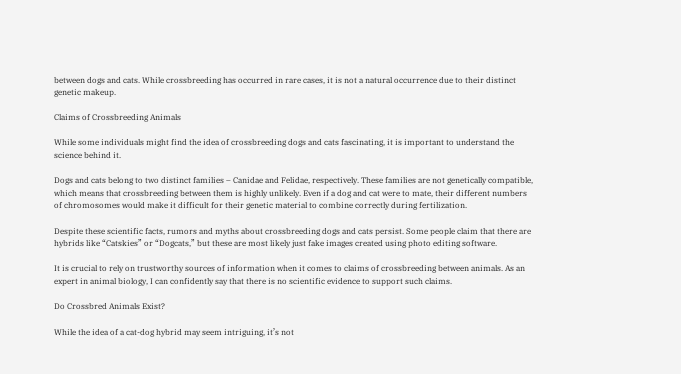between dogs and cats. While crossbreeding has occurred in rare cases, it is not a natural occurrence due to their distinct genetic makeup.

Claims of Crossbreeding Animals

While some individuals might find the idea of crossbreeding dogs and cats fascinating, it is important to understand the science behind it.

Dogs and cats belong to two distinct families – Canidae and Felidae, respectively. These families are not genetically compatible, which means that crossbreeding between them is highly unlikely. Even if a dog and cat were to mate, their different numbers of chromosomes would make it difficult for their genetic material to combine correctly during fertilization.

Despite these scientific facts, rumors and myths about crossbreeding dogs and cats persist. Some people claim that there are hybrids like “Catskies” or “Dogcats,” but these are most likely just fake images created using photo editing software.

It is crucial to rely on trustworthy sources of information when it comes to claims of crossbreeding between animals. As an expert in animal biology, I can confidently say that there is no scientific evidence to support such claims.

Do Crossbred Animals Exist?

While the idea of a cat-dog hybrid may seem intriguing, it’s not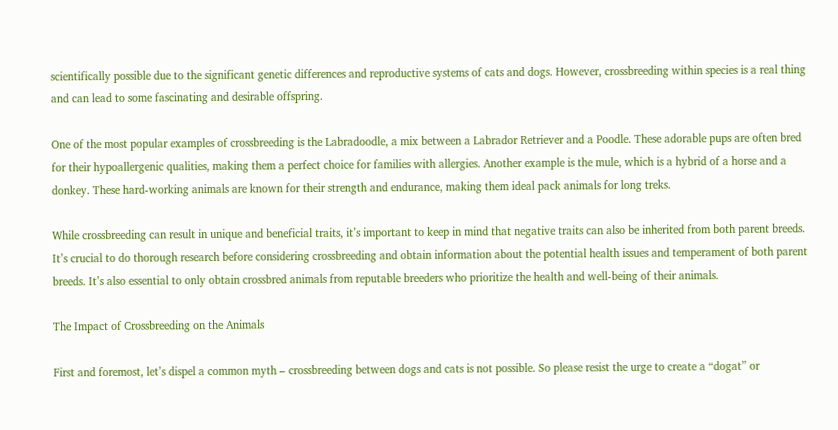scientifically possible due to the significant genetic differences and reproductive systems of cats and dogs. However, crossbreeding within species is a real thing and can lead to some fascinating and desirable offspring.

One of the most popular examples of crossbreeding is the Labradoodle, a mix between a Labrador Retriever and a Poodle. These adorable pups are often bred for their hypoallergenic qualities, making them a perfect choice for families with allergies. Another example is the mule, which is a hybrid of a horse and a donkey. These hard-working animals are known for their strength and endurance, making them ideal pack animals for long treks.

While crossbreeding can result in unique and beneficial traits, it’s important to keep in mind that negative traits can also be inherited from both parent breeds. It’s crucial to do thorough research before considering crossbreeding and obtain information about the potential health issues and temperament of both parent breeds. It’s also essential to only obtain crossbred animals from reputable breeders who prioritize the health and well-being of their animals.

The Impact of Crossbreeding on the Animals

First and foremost, let’s dispel a common myth – crossbreeding between dogs and cats is not possible. So please resist the urge to create a “dogat” or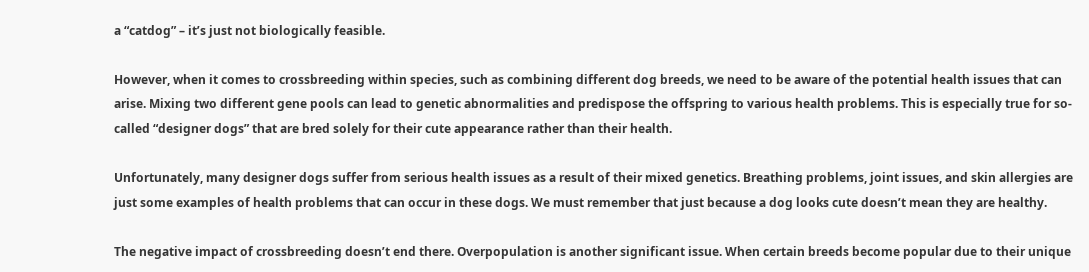a “catdog” – it’s just not biologically feasible.

However, when it comes to crossbreeding within species, such as combining different dog breeds, we need to be aware of the potential health issues that can arise. Mixing two different gene pools can lead to genetic abnormalities and predispose the offspring to various health problems. This is especially true for so-called “designer dogs” that are bred solely for their cute appearance rather than their health.

Unfortunately, many designer dogs suffer from serious health issues as a result of their mixed genetics. Breathing problems, joint issues, and skin allergies are just some examples of health problems that can occur in these dogs. We must remember that just because a dog looks cute doesn’t mean they are healthy.

The negative impact of crossbreeding doesn’t end there. Overpopulation is another significant issue. When certain breeds become popular due to their unique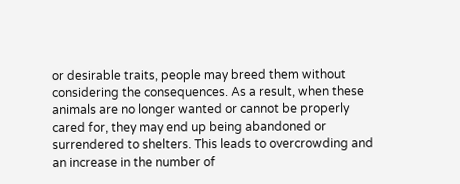or desirable traits, people may breed them without considering the consequences. As a result, when these animals are no longer wanted or cannot be properly cared for, they may end up being abandoned or surrendered to shelters. This leads to overcrowding and an increase in the number of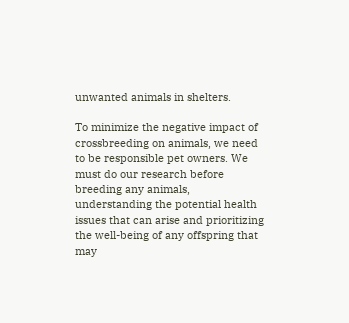unwanted animals in shelters.

To minimize the negative impact of crossbreeding on animals, we need to be responsible pet owners. We must do our research before breeding any animals, understanding the potential health issues that can arise and prioritizing the well-being of any offspring that may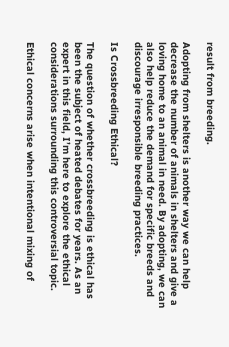result from breeding.

Adopting from shelters is another way we can help decrease the number of animals in shelters and give a loving home to an animal in need. By adopting, we can also help reduce the demand for specific breeds and discourage irresponsible breeding practices.

Is Crossbreeding Ethical?

The question of whether crossbreeding is ethical has been the subject of heated debates for years. As an expert in this field, I’m here to explore the ethical considerations surrounding this controversial topic.

Ethical concerns arise when intentional mixing of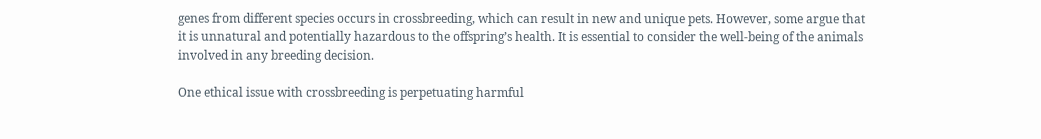genes from different species occurs in crossbreeding, which can result in new and unique pets. However, some argue that it is unnatural and potentially hazardous to the offspring’s health. It is essential to consider the well-being of the animals involved in any breeding decision.

One ethical issue with crossbreeding is perpetuating harmful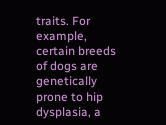traits. For example, certain breeds of dogs are genetically prone to hip dysplasia, a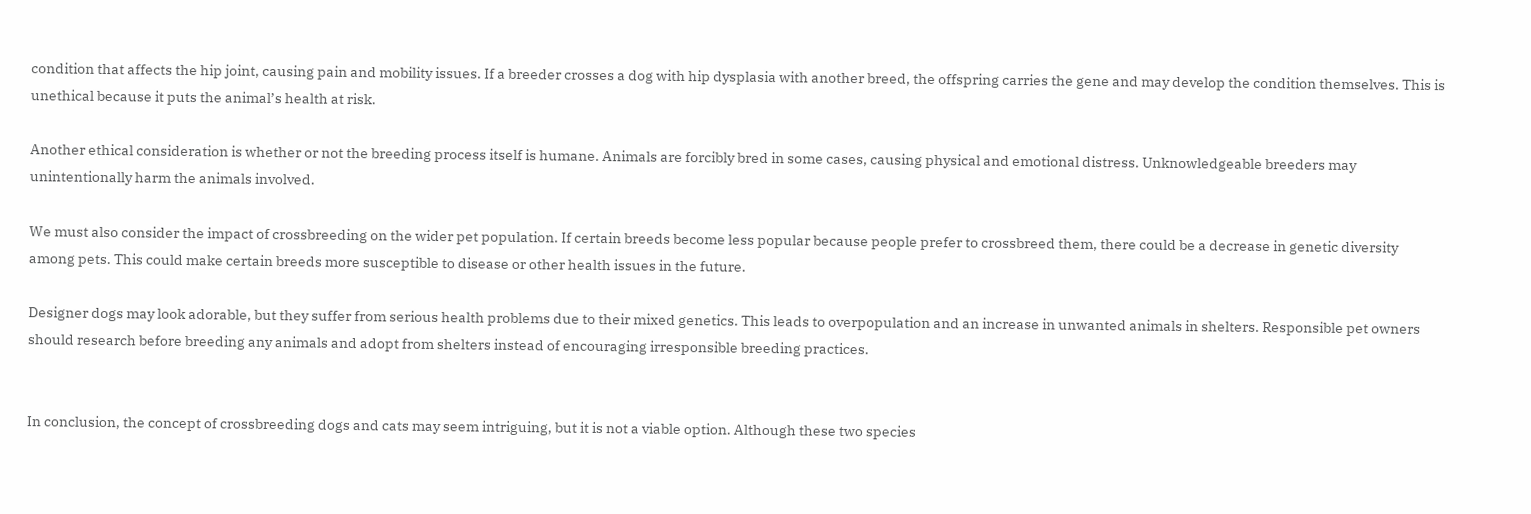condition that affects the hip joint, causing pain and mobility issues. If a breeder crosses a dog with hip dysplasia with another breed, the offspring carries the gene and may develop the condition themselves. This is unethical because it puts the animal’s health at risk.

Another ethical consideration is whether or not the breeding process itself is humane. Animals are forcibly bred in some cases, causing physical and emotional distress. Unknowledgeable breeders may unintentionally harm the animals involved.

We must also consider the impact of crossbreeding on the wider pet population. If certain breeds become less popular because people prefer to crossbreed them, there could be a decrease in genetic diversity among pets. This could make certain breeds more susceptible to disease or other health issues in the future.

Designer dogs may look adorable, but they suffer from serious health problems due to their mixed genetics. This leads to overpopulation and an increase in unwanted animals in shelters. Responsible pet owners should research before breeding any animals and adopt from shelters instead of encouraging irresponsible breeding practices.


In conclusion, the concept of crossbreeding dogs and cats may seem intriguing, but it is not a viable option. Although these two species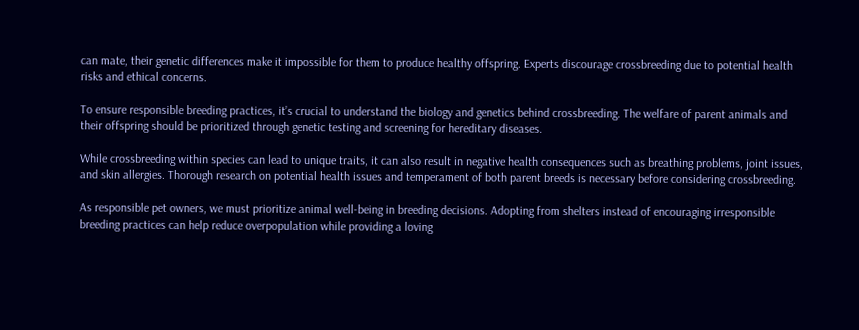can mate, their genetic differences make it impossible for them to produce healthy offspring. Experts discourage crossbreeding due to potential health risks and ethical concerns.

To ensure responsible breeding practices, it’s crucial to understand the biology and genetics behind crossbreeding. The welfare of parent animals and their offspring should be prioritized through genetic testing and screening for hereditary diseases.

While crossbreeding within species can lead to unique traits, it can also result in negative health consequences such as breathing problems, joint issues, and skin allergies. Thorough research on potential health issues and temperament of both parent breeds is necessary before considering crossbreeding.

As responsible pet owners, we must prioritize animal well-being in breeding decisions. Adopting from shelters instead of encouraging irresponsible breeding practices can help reduce overpopulation while providing a loving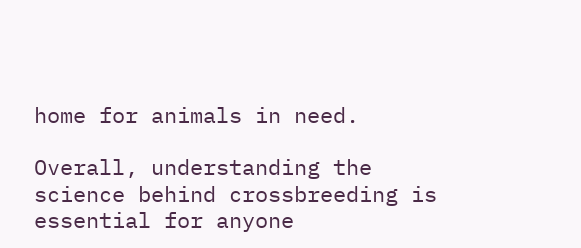home for animals in need.

Overall, understanding the science behind crossbreeding is essential for anyone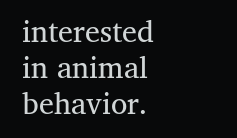interested in animal behavior.